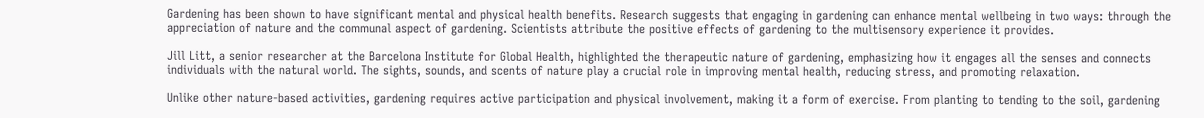Gardening has been shown to have significant mental and physical health benefits. Research suggests that engaging in gardening can enhance mental wellbeing in two ways: through the appreciation of nature and the communal aspect of gardening. Scientists attribute the positive effects of gardening to the multisensory experience it provides.

Jill Litt, a senior researcher at the Barcelona Institute for Global Health, highlighted the therapeutic nature of gardening, emphasizing how it engages all the senses and connects individuals with the natural world. The sights, sounds, and scents of nature play a crucial role in improving mental health, reducing stress, and promoting relaxation.

Unlike other nature-based activities, gardening requires active participation and physical involvement, making it a form of exercise. From planting to tending to the soil, gardening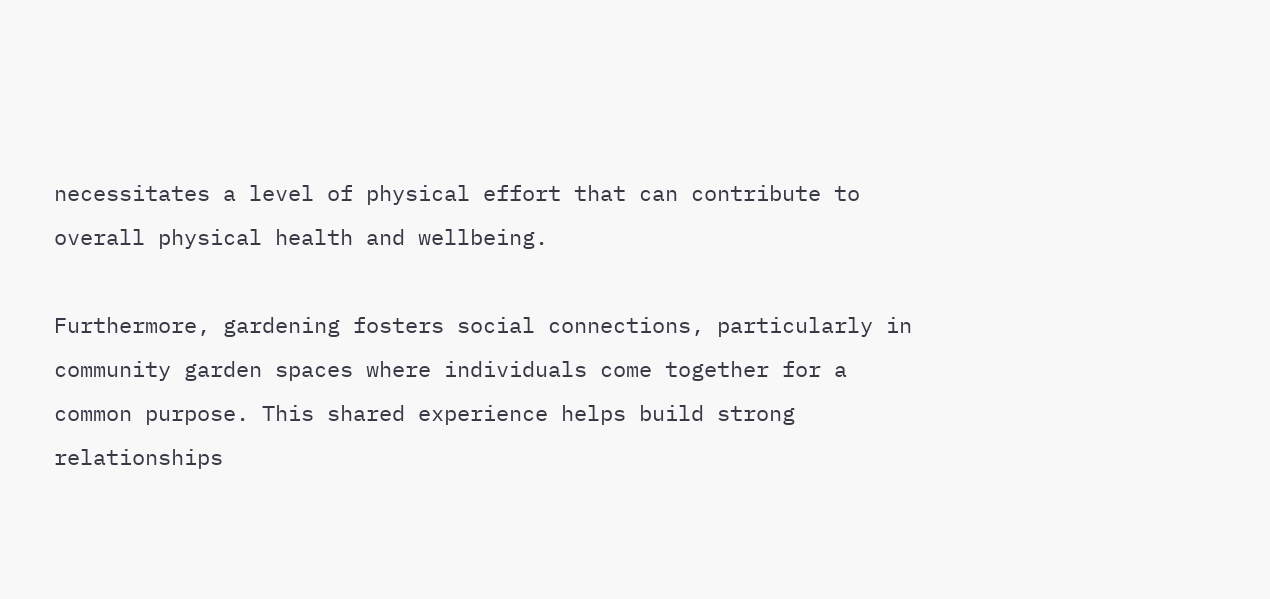necessitates a level of physical effort that can contribute to overall physical health and wellbeing.

Furthermore, gardening fosters social connections, particularly in community garden spaces where individuals come together for a common purpose. This shared experience helps build strong relationships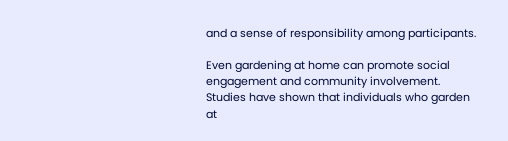and a sense of responsibility among participants.

Even gardening at home can promote social engagement and community involvement. Studies have shown that individuals who garden at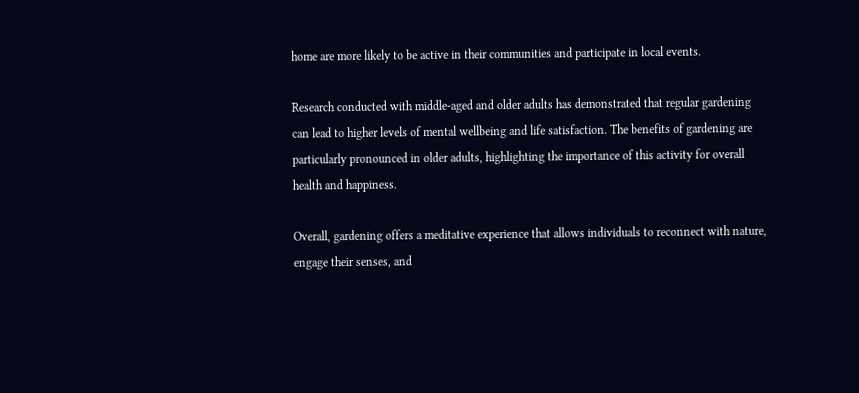home are more likely to be active in their communities and participate in local events.

Research conducted with middle-aged and older adults has demonstrated that regular gardening can lead to higher levels of mental wellbeing and life satisfaction. The benefits of gardening are particularly pronounced in older adults, highlighting the importance of this activity for overall health and happiness.

Overall, gardening offers a meditative experience that allows individuals to reconnect with nature, engage their senses, and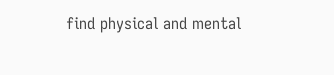find physical and mental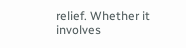relief. Whether it involves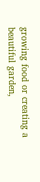growing food or creating a beautiful garden,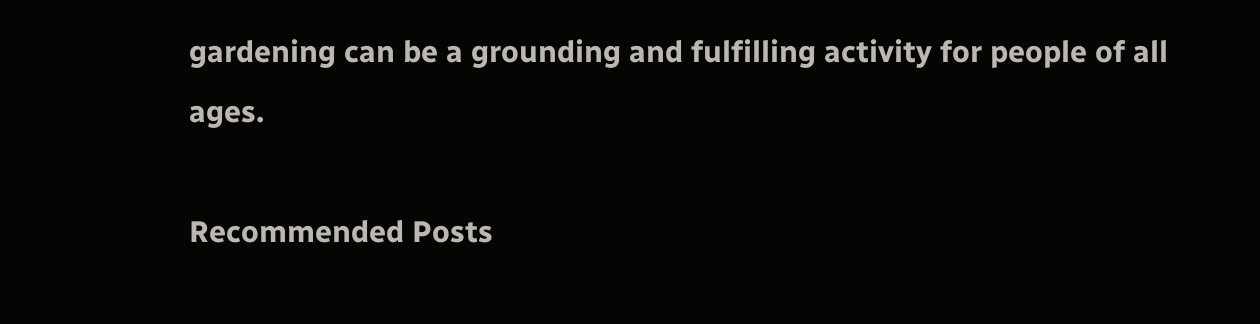gardening can be a grounding and fulfilling activity for people of all ages.

Recommended Posts